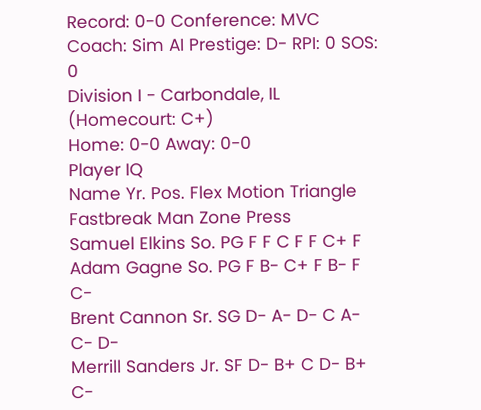Record: 0-0 Conference: MVC Coach: Sim AI Prestige: D- RPI: 0 SOS: 0
Division I - Carbondale, IL (Homecourt: C+)
Home: 0-0 Away: 0-0
Player IQ
Name Yr. Pos. Flex Motion Triangle Fastbreak Man Zone Press
Samuel Elkins So. PG F F C F F C+ F
Adam Gagne So. PG F B- C+ F B- F C-
Brent Cannon Sr. SG D- A- D- C A- C- D-
Merrill Sanders Jr. SF D- B+ C D- B+ C-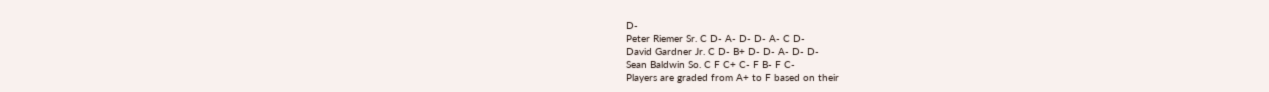D-
Peter Riemer Sr. C D- A- D- D- A- C D-
David Gardner Jr. C D- B+ D- D- A- D- D-
Sean Baldwin So. C F C+ C- F B- F C-
Players are graded from A+ to F based on their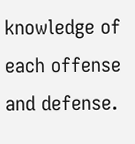knowledge of each offense and defense.